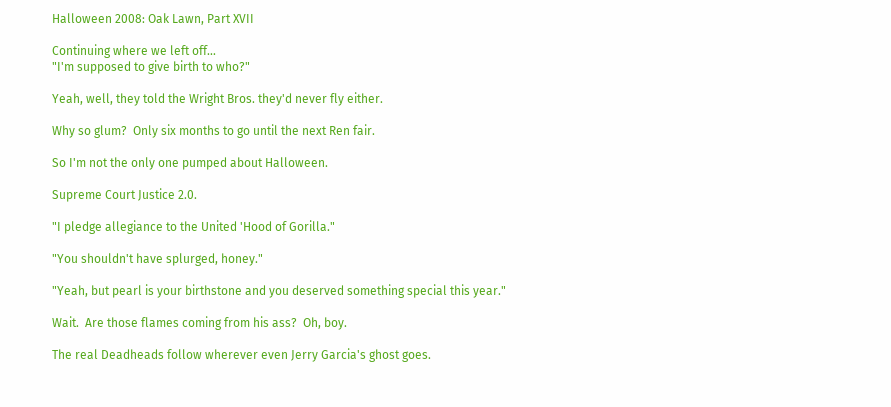Halloween 2008: Oak Lawn, Part XVII

Continuing where we left off...
"I'm supposed to give birth to who?"

Yeah, well, they told the Wright Bros. they'd never fly either.

Why so glum?  Only six months to go until the next Ren fair.

So I'm not the only one pumped about Halloween.

Supreme Court Justice 2.0.

"I pledge allegiance to the United 'Hood of Gorilla."

"You shouldn't have splurged, honey."

"Yeah, but pearl is your birthstone and you deserved something special this year."

Wait.  Are those flames coming from his ass?  Oh, boy.

The real Deadheads follow wherever even Jerry Garcia's ghost goes.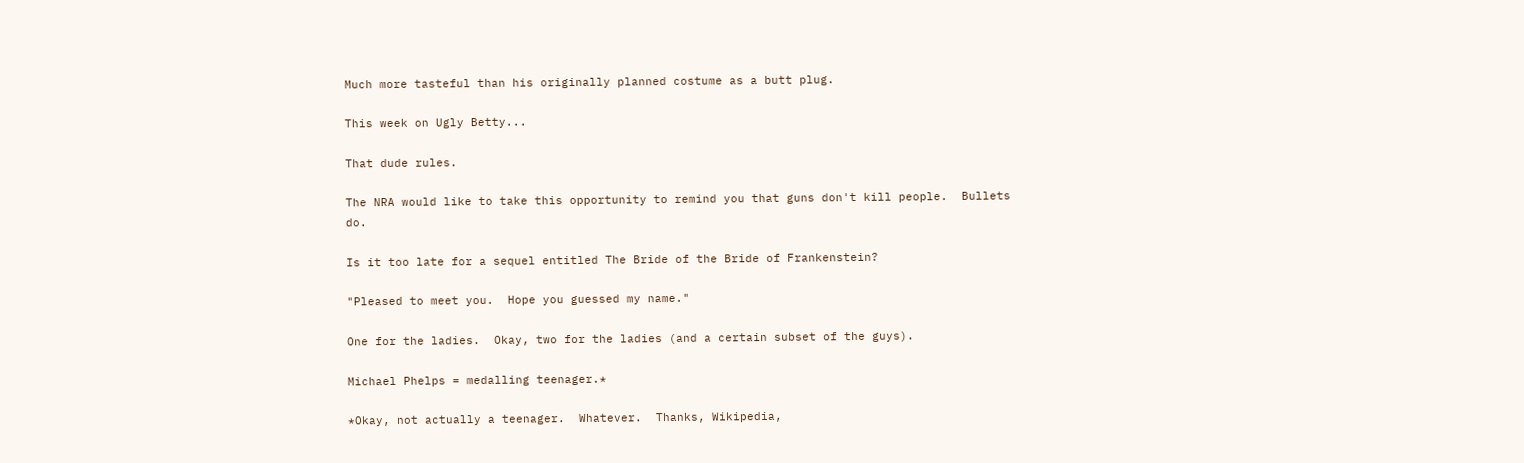Much more tasteful than his originally planned costume as a butt plug.

This week on Ugly Betty...

That dude rules.

The NRA would like to take this opportunity to remind you that guns don't kill people.  Bullets do.

Is it too late for a sequel entitled The Bride of the Bride of Frankenstein?

"Pleased to meet you.  Hope you guessed my name."

One for the ladies.  Okay, two for the ladies (and a certain subset of the guys).

Michael Phelps = medalling teenager.*

*Okay, not actually a teenager.  Whatever.  Thanks, Wikipedia,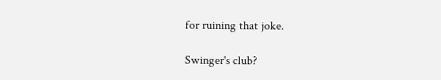for ruining that joke.

Swinger's club?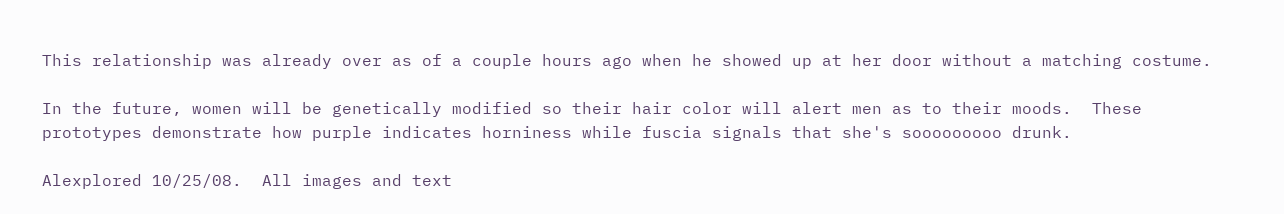This relationship was already over as of a couple hours ago when he showed up at her door without a matching costume.

In the future, women will be genetically modified so their hair color will alert men as to their moods.  These prototypes demonstrate how purple indicates horniness while fuscia signals that she's sooooooooo drunk.

Alexplored 10/25/08.  All images and text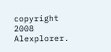copyright 2008 Alexplorer.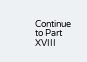Continue to Part XVIII